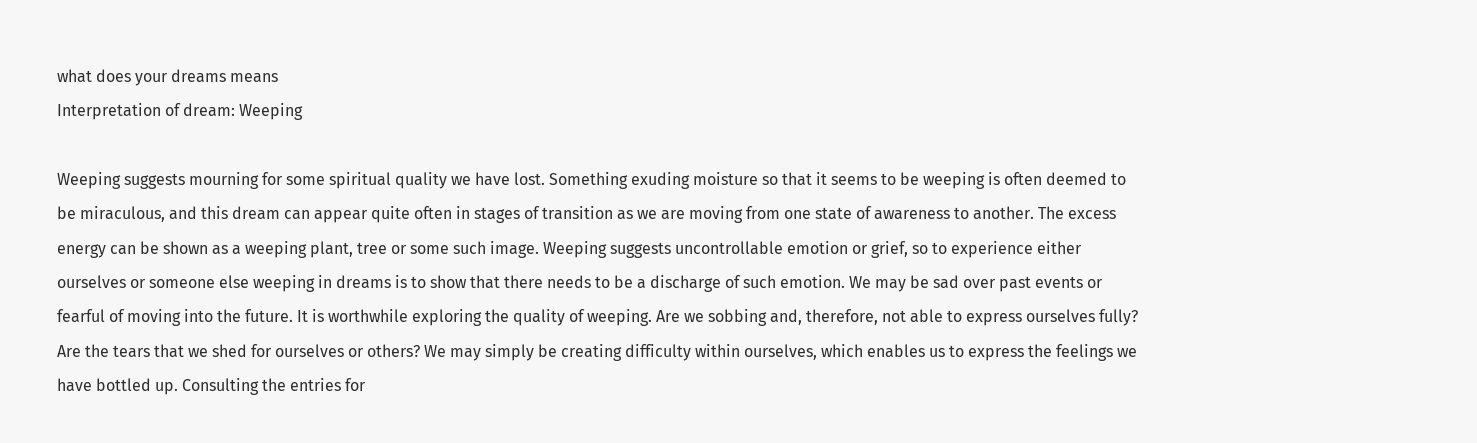what does your dreams means
Interpretation of dream: Weeping

Weeping suggests mourning for some spiritual quality we have lost. Something exuding moisture so that it seems to be weeping is often deemed to be miraculous, and this dream can appear quite often in stages of transition as we are moving from one state of awareness to another. The excess energy can be shown as a weeping plant, tree or some such image. Weeping suggests uncontrollable emotion or grief, so to experience either ourselves or someone else weeping in dreams is to show that there needs to be a discharge of such emotion. We may be sad over past events or fearful of moving into the future. It is worthwhile exploring the quality of weeping. Are we sobbing and, therefore, not able to express ourselves fully? Are the tears that we shed for ourselves or others? We may simply be creating difficulty within ourselves, which enables us to express the feelings we have bottled up. Consulting the entries for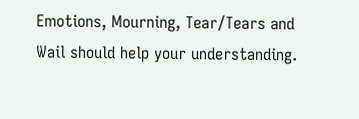Emotions, Mourning, Tear/Tears and Wail should help your understanding.